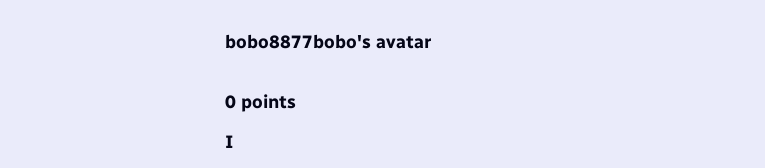bobo8877bobo's avatar


0 points

I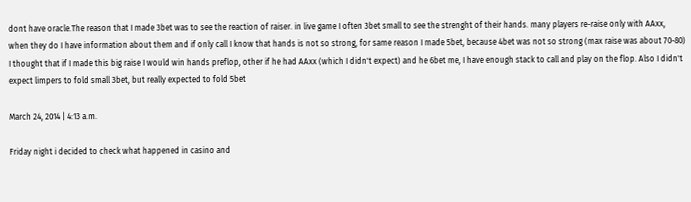dont have oracle.The reason that I made 3bet was to see the reaction of raiser. in live game I often 3bet small to see the strenght of their hands. many players re-raise only with AAxx, when they do I have information about them and if only call I know that hands is not so strong, for same reason I made 5bet, because 4bet was not so strong (max raise was about 70-80) I thought that if I made this big raise I would win hands preflop, other if he had AAxx (which I didn't expect) and he 6bet me, I have enough stack to call and play on the flop. Also I didn't expect limpers to fold small 3bet, but really expected to fold 5bet

March 24, 2014 | 4:13 a.m.

Friday night i decided to check what happened in casino and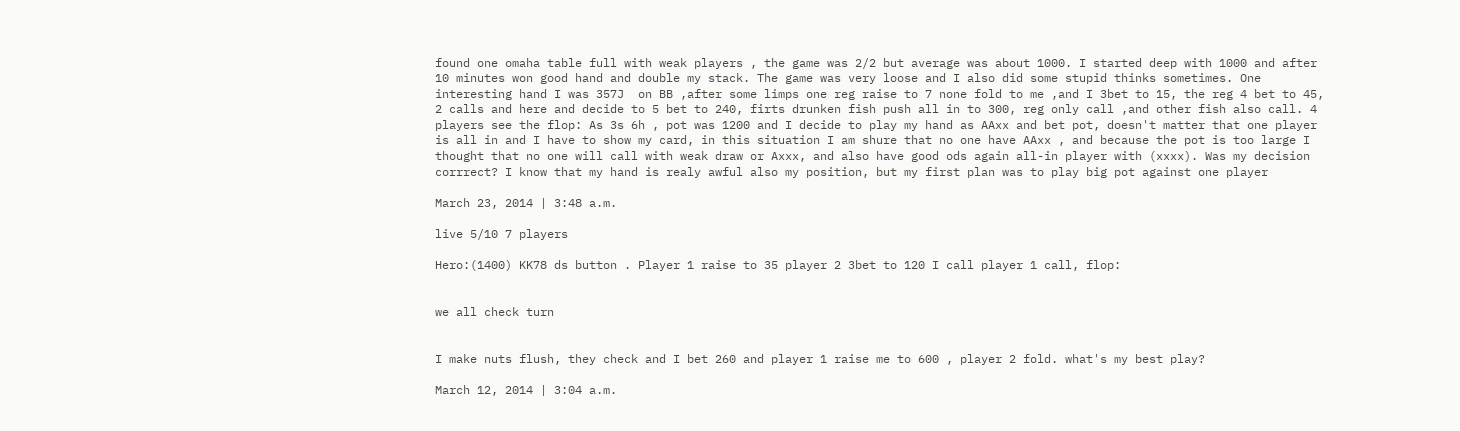found one omaha table full with weak players , the game was 2/2 but average was about 1000. I started deep with 1000 and after 10 minutes won good hand and double my stack. The game was very loose and I also did some stupid thinks sometimes. One interesting hand I was 357J  on BB ,after some limps one reg raise to 7 none fold to me ,and I 3bet to 15, the reg 4 bet to 45, 2 calls and here and decide to 5 bet to 240, firts drunken fish push all in to 300, reg only call ,and other fish also call. 4 players see the flop: As 3s 6h , pot was 1200 and I decide to play my hand as AAxx and bet pot, doesn't matter that one player is all in and I have to show my card, in this situation I am shure that no one have AAxx , and because the pot is too large I thought that no one will call with weak draw or Axxx, and also have good ods again all-in player with (xxxx). Was my decision corrrect? I know that my hand is realy awful also my position, but my first plan was to play big pot against one player

March 23, 2014 | 3:48 a.m.

live 5/10 7 players

Hero:(1400) KK78 ds button . Player 1 raise to 35 player 2 3bet to 120 I call player 1 call, flop:


we all check turn


I make nuts flush, they check and I bet 260 and player 1 raise me to 600 , player 2 fold. what's my best play?

March 12, 2014 | 3:04 a.m.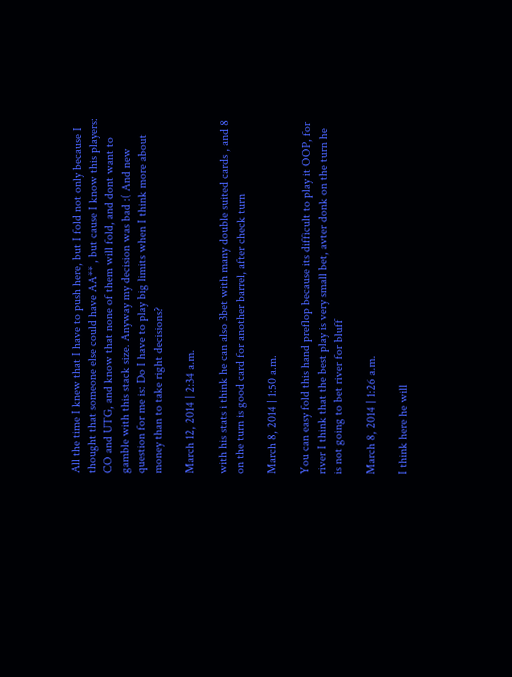All the time I knew that I have to push here, but I fold not only because I thought that someone else could have AA** , but cause I know this players: CO and UTG, and know that none of them will fold, and dont want to gamble with this stack size. Anyway my decision was bad :( And new question for me is: Do I have to play big limits when I think more about money than to take right decisions?

March 12, 2014 | 2:34 a.m.

with his stats i think he can also 3bet with many double suited cards , and 8 on the turn is good card for another barrel, after check turn

March 8, 2014 | 1:50 a.m.

You can easy fold this hand preflop because its difficult to play it OOP, for river I think that the best play is very small bet, avter donk on the turn he is not going to bet river for bluff

March 8, 2014 | 1:26 a.m.

I think here he will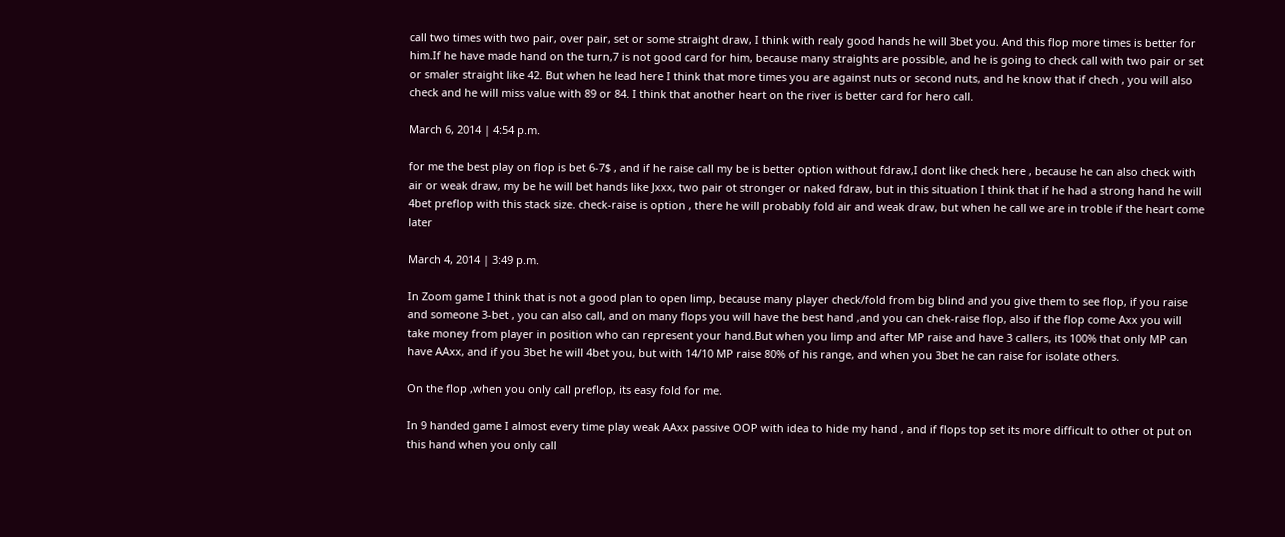call two times with two pair, over pair, set or some straight draw, I think with realy good hands he will 3bet you. And this flop more times is better for him.If he have made hand on the turn,7 is not good card for him, because many straights are possible, and he is going to check call with two pair or set or smaler straight like 42. But when he lead here I think that more times you are against nuts or second nuts, and he know that if chech , you will also check and he will miss value with 89 or 84. I think that another heart on the river is better card for hero call.

March 6, 2014 | 4:54 p.m.

for me the best play on flop is bet 6-7$ , and if he raise call my be is better option without fdraw,I dont like check here , because he can also check with air or weak draw, my be he will bet hands like Jxxx, two pair ot stronger or naked fdraw, but in this situation I think that if he had a strong hand he will 4bet preflop with this stack size. check-raise is option , there he will probably fold air and weak draw, but when he call we are in troble if the heart come later

March 4, 2014 | 3:49 p.m.

In Zoom game I think that is not a good plan to open limp, because many player check/fold from big blind and you give them to see flop, if you raise and someone 3-bet , you can also call, and on many flops you will have the best hand ,and you can chek-raise flop, also if the flop come Axx you will take money from player in position who can represent your hand.But when you limp and after MP raise and have 3 callers, its 100% that only MP can have AAxx, and if you 3bet he will 4bet you, but with 14/10 MP raise 80% of his range, and when you 3bet he can raise for isolate others.

On the flop ,when you only call preflop, its easy fold for me.

In 9 handed game I almost every time play weak AAxx passive OOP with idea to hide my hand , and if flops top set its more difficult to other ot put on this hand when you only call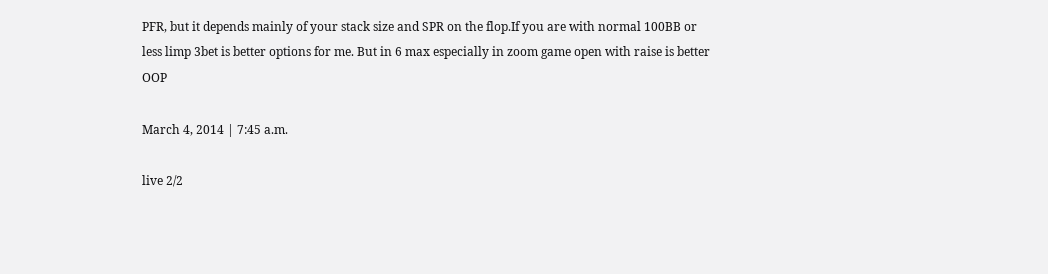PFR, but it depends mainly of your stack size and SPR on the flop.If you are with normal 100BB or less limp 3bet is better options for me. But in 6 max especially in zoom game open with raise is better OOP

March 4, 2014 | 7:45 a.m.

live 2/2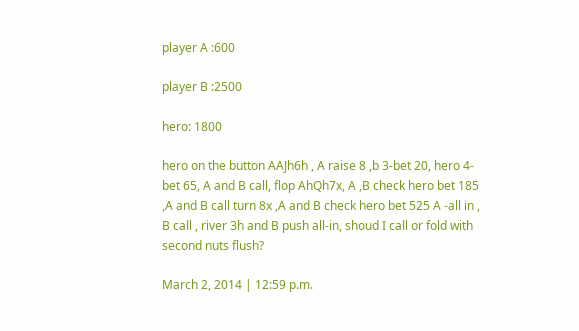player A :600

player B :2500

hero: 1800

hero on the button AAJh6h , A raise 8 ,b 3-bet 20, hero 4-bet 65, A and B call, flop AhQh7x, A ,B check hero bet 185 ,A and B call turn 8x ,A and B check hero bet 525 A -all in , B call , river 3h and B push all-in, shoud I call or fold with second nuts flush?

March 2, 2014 | 12:59 p.m.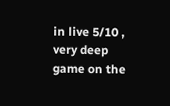in live 5/10 , very deep game on the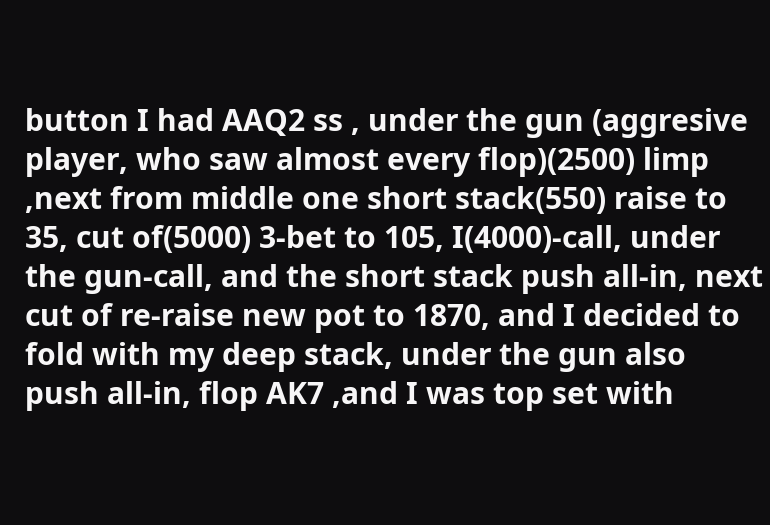button I had AAQ2 ss , under the gun (aggresive player, who saw almost every flop)(2500) limp ,next from middle one short stack(550) raise to 35, cut of(5000) 3-bet to 105, I(4000)-call, under the gun-call, and the short stack push all-in, next cut of re-raise new pot to 1870, and I decided to fold with my deep stack, under the gun also push all-in, flop AK7 ,and I was top set with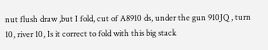nut flush draw ,but I fold, cut of A8910 ds, under the gun 910JQ , turn 10, river 10, Is it correct to fold with this big stack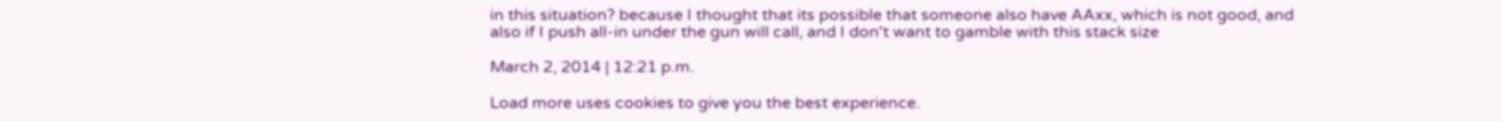in this situation? because I thought that its possible that someone also have AAxx, which is not good, and also if I push all-in under the gun will call, and I don't want to gamble with this stack size

March 2, 2014 | 12:21 p.m.

Load more uses cookies to give you the best experience.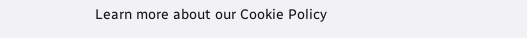Learn more about our Cookie Policy